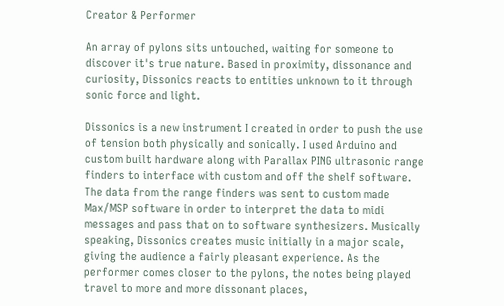Creator & Performer

An array of pylons sits untouched, waiting for someone to discover it's true nature. Based in proximity, dissonance and curiosity, Dissonics reacts to entities unknown to it through sonic force and light.

Dissonics is a new instrument I created in order to push the use of tension both physically and sonically. I used Arduino and custom built hardware along with Parallax PING ultrasonic range finders to interface with custom and off the shelf software. The data from the range finders was sent to custom made Max/MSP software in order to interpret the data to midi messages and pass that on to software synthesizers. Musically speaking, Dissonics creates music initially in a major scale, giving the audience a fairly pleasant experience. As the performer comes closer to the pylons, the notes being played travel to more and more dissonant places,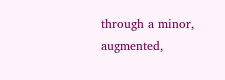through a minor, augmented,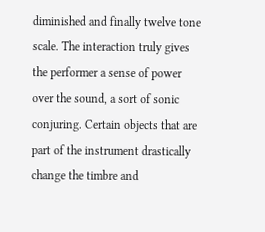diminished and finally twelve tone scale. The interaction truly gives the performer a sense of power over the sound, a sort of sonic conjuring. Certain objects that are part of the instrument drastically change the timbre and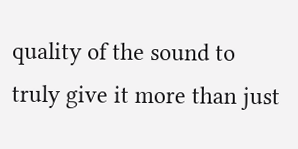quality of the sound to truly give it more than just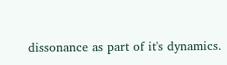dissonance as part of it's dynamics.